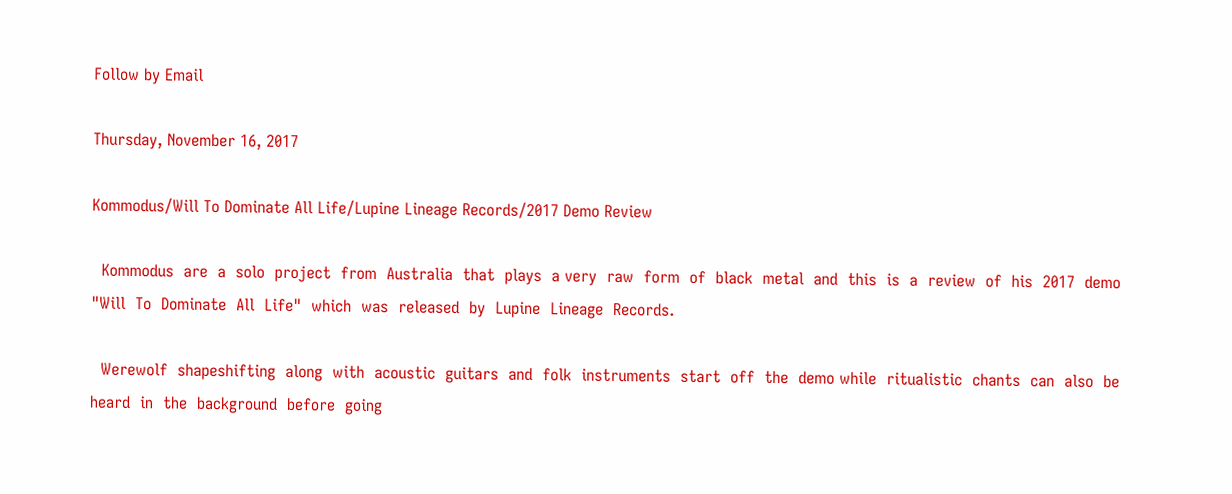Follow by Email

Thursday, November 16, 2017

Kommodus/Will To Dominate All Life/Lupine Lineage Records/2017 Demo Review

  Kommodus  are  a  solo  project  from  Australia  that  plays  a very  raw  form  of  black  metal  and  this  is  a  review  of  his  2017  demo  "Will  To  Dominate  All  Life"  which  was  released  by  Lupine  Lineage  Records.

  Werewolf  shapeshifting  along  with  acoustic  guitars  and  folk  instruments  start  off  the  demo while  ritualistic  chants  can  also  be  heard  in  the  background  before  going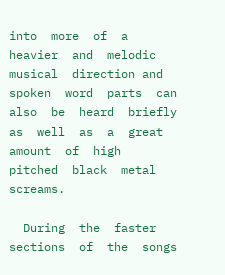into  more  of  a  heavier  and  melodic  musical  direction and  spoken  word  parts  can  also  be  heard  briefly  as  well  as  a  great  amount  of  high  pitched  black  metal  screams.

  During  the  faster  sections  of  the  songs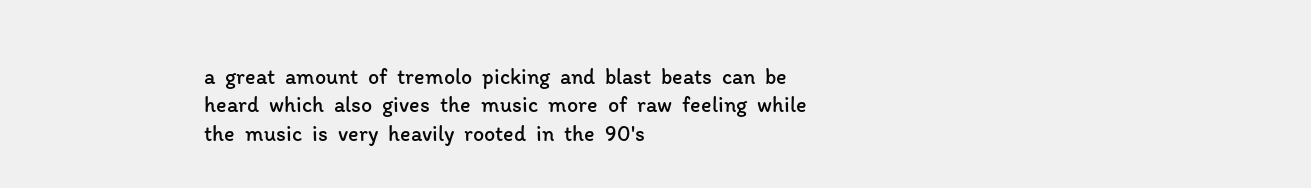a  great  amount  of  tremolo  picking  and  blast  beats  can  be  heard  which  also  gives  the  music  more  of  raw  feeling  while  the  music  is  very  heavily  rooted  in  the  90's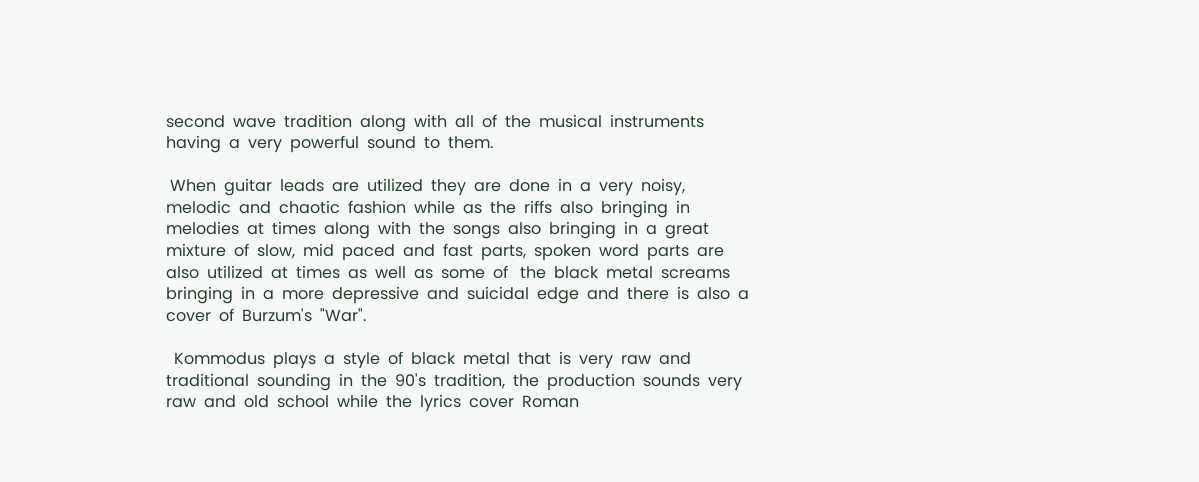second  wave  tradition  along  with  all  of  the  musical  instruments  having  a  very  powerful  sound  to  them.

 When  guitar  leads  are  utilized  they  are  done  in  a  very  noisy,  melodic  and  chaotic  fashion  while  as  the  riffs  also  bringing  in  melodies  at  times  along  with  the  songs  also  bringing  in  a  great  mixture  of  slow,  mid  paced  and  fast  parts,  spoken  word  parts  are  also  utilized  at  times  as  well  as  some  of   the  black  metal  screams  bringing  in  a  more  depressive  and  suicidal  edge  and  there  is  also  a  cover  of  Burzum's  "War".

  Kommodus  plays  a  style  of  black  metal  that  is  very  raw  and  traditional  sounding  in  the  90's  tradition,  the  production  sounds  very  raw  and  old  school  while  the  lyrics  cover  Roman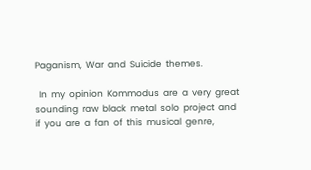Paganism,  War  and  Suicide  themes.

  In  my  opinion  Kommodus  are  a  very  great  sounding  raw  black  metal  solo  project  and  if  you  are  a  fan  of  this  musical  genre,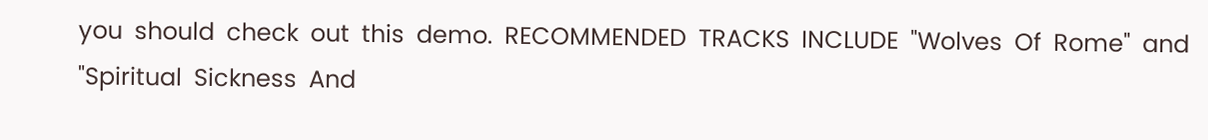you  should  check  out  this  demo.  RECOMMENDED  TRACKS  INCLUDE  "Wolves  Of  Rome"  and  "Spiritual  Sickness  And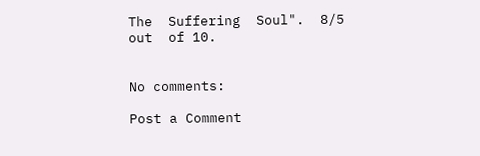The  Suffering  Soul".  8/5  out  of 10.


No comments:

Post a Comment